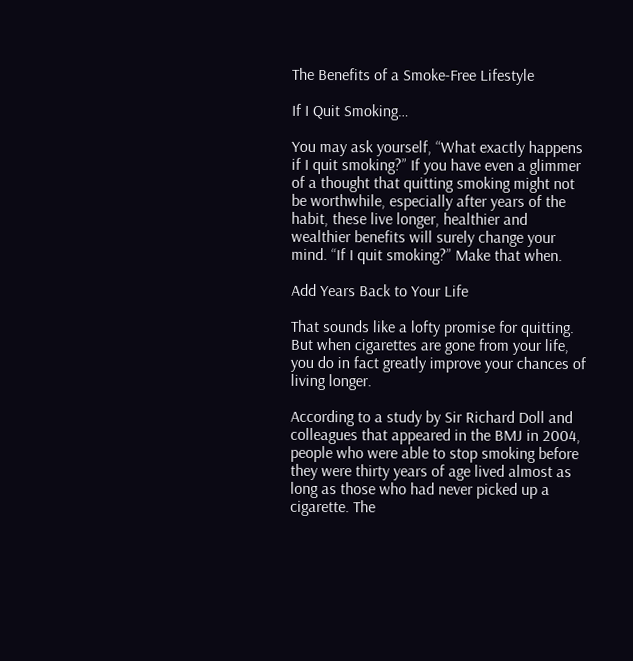The Benefits of a Smoke-Free Lifestyle

If I Quit Smoking…

You may ask yourself, “What exactly happens if I quit smoking?” If you have even a glimmer of a thought that quitting smoking might not be worthwhile, especially after years of the habit, these live longer, healthier and wealthier benefits will surely change your mind. “If I quit smoking?” Make that when.

Add Years Back to Your Life

That sounds like a lofty promise for quitting. But when cigarettes are gone from your life, you do in fact greatly improve your chances of living longer.

According to a study by Sir Richard Doll and colleagues that appeared in the BMJ in 2004, people who were able to stop smoking before they were thirty years of age lived almost as long as those who had never picked up a cigarette. The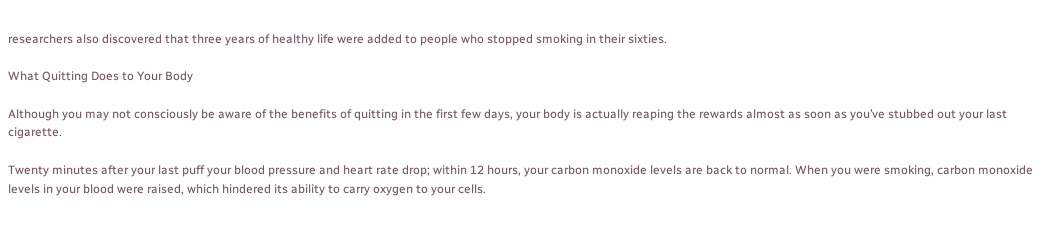researchers also discovered that three years of healthy life were added to people who stopped smoking in their sixties.

What Quitting Does to Your Body

Although you may not consciously be aware of the benefits of quitting in the first few days, your body is actually reaping the rewards almost as soon as you’ve stubbed out your last cigarette.

Twenty minutes after your last puff your blood pressure and heart rate drop; within 12 hours, your carbon monoxide levels are back to normal. When you were smoking, carbon monoxide levels in your blood were raised, which hindered its ability to carry oxygen to your cells.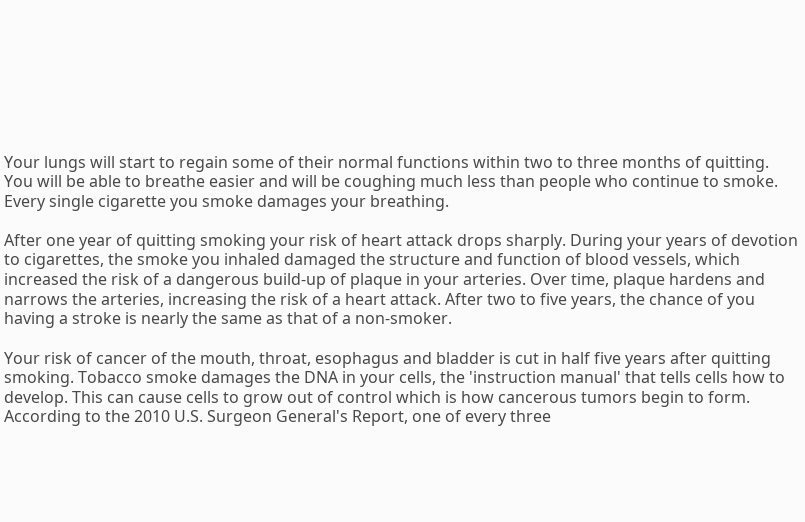Your lungs will start to regain some of their normal functions within two to three months of quitting. You will be able to breathe easier and will be coughing much less than people who continue to smoke. Every single cigarette you smoke damages your breathing.

After one year of quitting smoking your risk of heart attack drops sharply. During your years of devotion to cigarettes, the smoke you inhaled damaged the structure and function of blood vessels, which increased the risk of a dangerous build-up of plaque in your arteries. Over time, plaque hardens and narrows the arteries, increasing the risk of a heart attack. After two to five years, the chance of you having a stroke is nearly the same as that of a non-smoker.

Your risk of cancer of the mouth, throat, esophagus and bladder is cut in half five years after quitting smoking. Tobacco smoke damages the DNA in your cells, the 'instruction manual' that tells cells how to develop. This can cause cells to grow out of control which is how cancerous tumors begin to form. According to the 2010 U.S. Surgeon General's Report, one of every three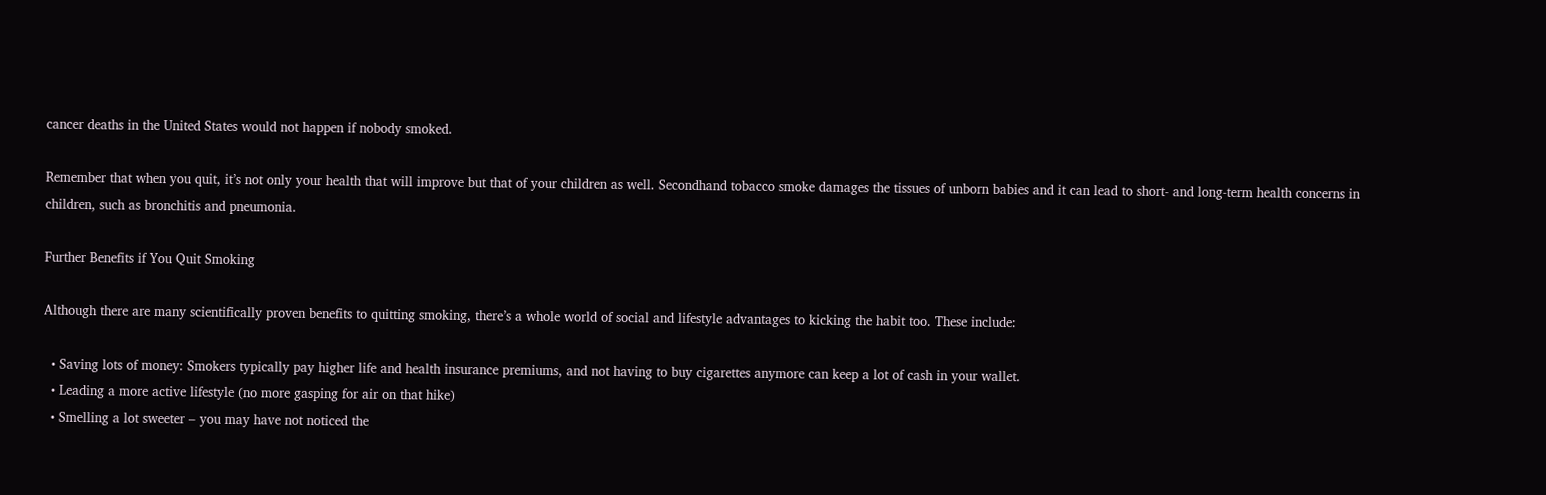cancer deaths in the United States would not happen if nobody smoked.

Remember that when you quit, it’s not only your health that will improve but that of your children as well. Secondhand tobacco smoke damages the tissues of unborn babies and it can lead to short- and long-term health concerns in children, such as bronchitis and pneumonia.

Further Benefits if You Quit Smoking

Although there are many scientifically proven benefits to quitting smoking, there’s a whole world of social and lifestyle advantages to kicking the habit too. These include:

  • Saving lots of money: Smokers typically pay higher life and health insurance premiums, and not having to buy cigarettes anymore can keep a lot of cash in your wallet.
  • Leading a more active lifestyle (no more gasping for air on that hike)
  • Smelling a lot sweeter – you may have not noticed the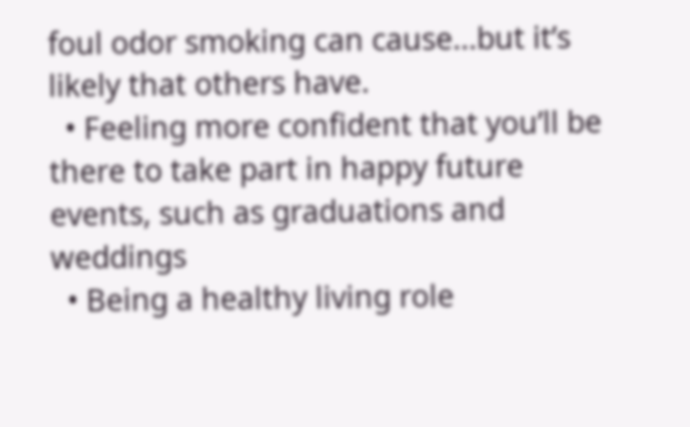foul odor smoking can cause...but it’s likely that others have.
  • Feeling more confident that you’ll be there to take part in happy future events, such as graduations and weddings
  • Being a healthy living role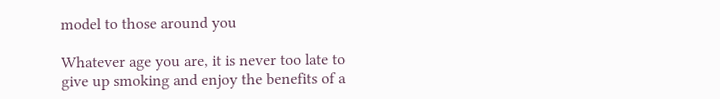model to those around you

Whatever age you are, it is never too late to give up smoking and enjoy the benefits of a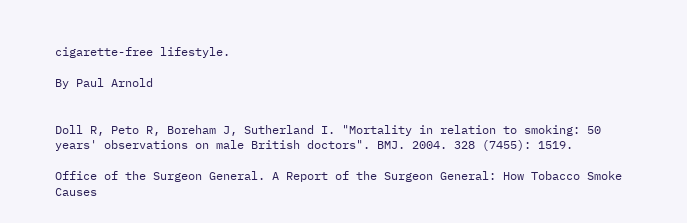cigarette-free lifestyle.

By Paul Arnold


Doll R, Peto R, Boreham J, Sutherland I. "Mortality in relation to smoking: 50 years' observations on male British doctors". BMJ. 2004. 328 (7455): 1519.

Office of the Surgeon General. A Report of the Surgeon General: How Tobacco Smoke Causes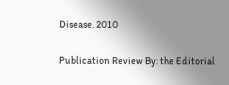Disease. 2010

Publication Review By: the Editorial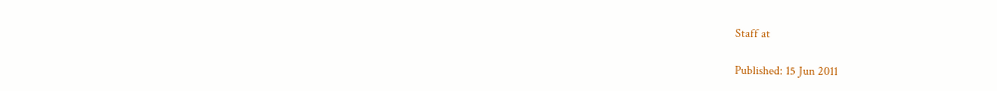Staff at

Published: 15 Jun 2011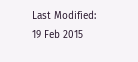Last Modified: 19 Feb 2015